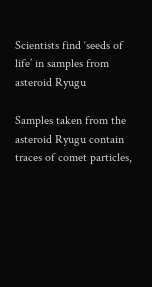Scientists find ‘seeds of life’ in samples from asteroid Ryugu

Samples taken from the asteroid Ryugu contain traces of comet particles,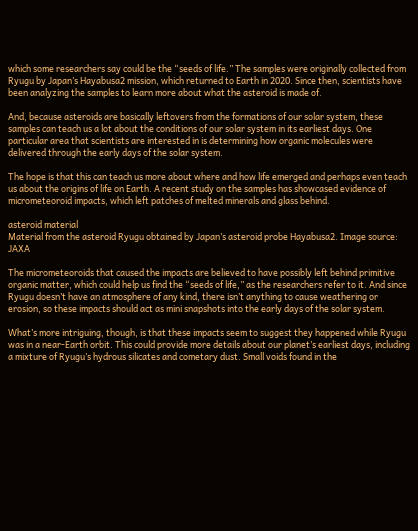which some researchers say could be the “seeds of life.” The samples were originally collected from Ryugu by Japan’s Hayabusa2 mission, which returned to Earth in 2020. Since then, scientists have been analyzing the samples to learn more about what the asteroid is made of.

And, because asteroids are basically leftovers from the formations of our solar system, these samples can teach us a lot about the conditions of our solar system in its earliest days. One particular area that scientists are interested in is determining how organic molecules were delivered through the early days of the solar system.

The hope is that this can teach us more about where and how life emerged and perhaps even teach us about the origins of life on Earth. A recent study on the samples has showcased evidence of micrometeoroid impacts, which left patches of melted minerals and glass behind.

asteroid material
Material from the asteroid Ryugu obtained by Japan’s asteroid probe Hayabusa2. Image source: JAXA

The micrometeoroids that caused the impacts are believed to have possibly left behind primitive organic matter, which could help us find the “seeds of life,” as the researchers refer to it. And since Ryugu doesn’t have an atmosphere of any kind, there isn’t anything to cause weathering or erosion, so these impacts should act as mini snapshots into the early days of the solar system.

What’s more intriguing, though, is that these impacts seem to suggest they happened while Ryugu was in a near-Earth orbit. This could provide more details about our planet’s earliest days, including a mixture of Ryugu’s hydrous silicates and cometary dust. Small voids found in the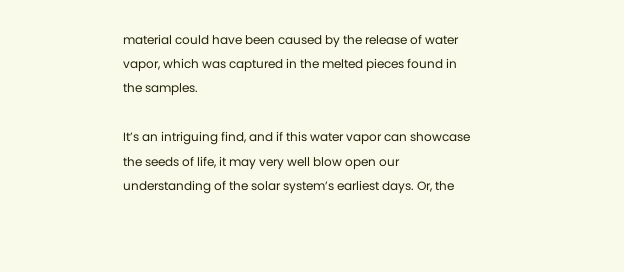material could have been caused by the release of water vapor, which was captured in the melted pieces found in the samples.

It’s an intriguing find, and if this water vapor can showcase the seeds of life, it may very well blow open our understanding of the solar system’s earliest days. Or, the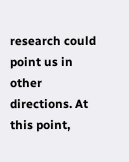research could point us in other directions. At this point,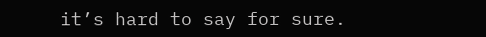it’s hard to say for sure.